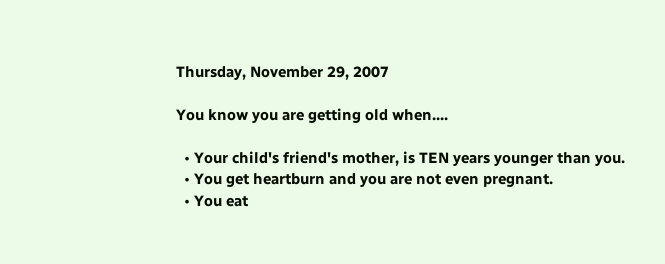Thursday, November 29, 2007

You know you are getting old when....

  • Your child's friend's mother, is TEN years younger than you.
  • You get heartburn and you are not even pregnant.
  • You eat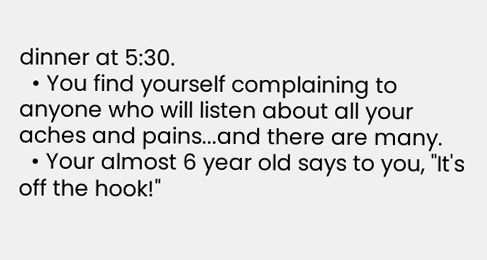dinner at 5:30.
  • You find yourself complaining to anyone who will listen about all your aches and pains...and there are many.
  • Your almost 6 year old says to you, "It's off the hook!"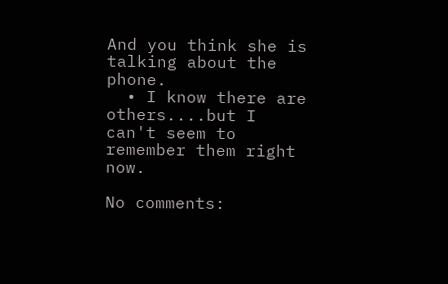And you think she is talking about the phone.
  • I know there are others....but I can't seem to remember them right now.

No comments: